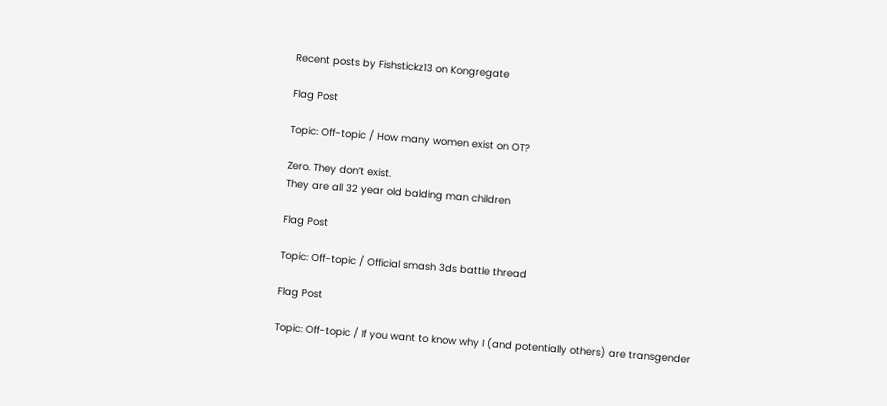Recent posts by Fishstickz13 on Kongregate

Flag Post

Topic: Off-topic / How many women exist on OT?

Zero. They don’t exist.
They are all 32 year old balding man children

Flag Post

Topic: Off-topic / Official smash 3ds battle thread

Flag Post

Topic: Off-topic / If you want to know why I (and potentially others) are transgender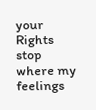your Rights stop where my feelings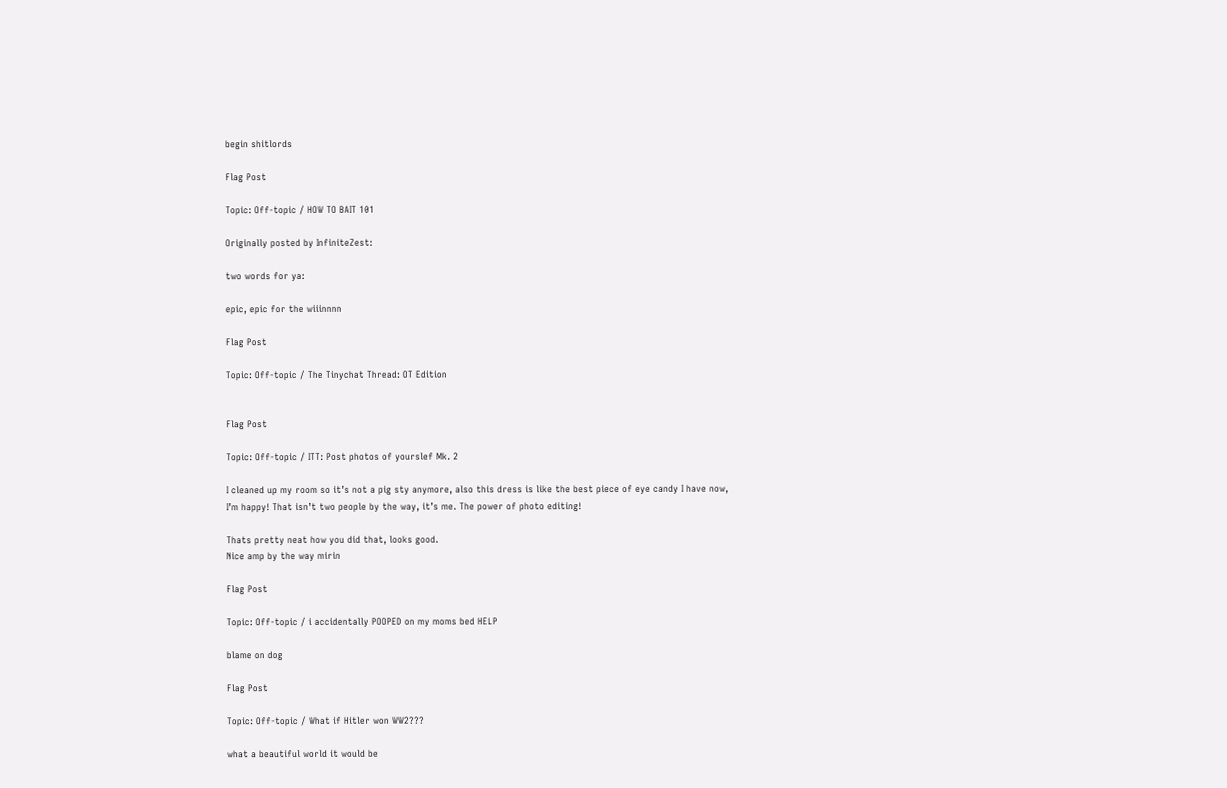begin shitlords

Flag Post

Topic: Off-topic / HOW TO BAIT 101

Originally posted by InfiniteZest:

two words for ya:

epic, epic for the wiiinnnn

Flag Post

Topic: Off-topic / The Tinychat Thread: OT Edition


Flag Post

Topic: Off-topic / ITT: Post photos of yourslef Mk. 2

I cleaned up my room so it’s not a pig sty anymore, also this dress is like the best piece of eye candy I have now, I’m happy! That isn’t two people by the way, it’s me. The power of photo editing!

Thats pretty neat how you did that, looks good.
Nice amp by the way mirin

Flag Post

Topic: Off-topic / i accidentally POOPED on my moms bed HELP

blame on dog

Flag Post

Topic: Off-topic / What if Hitler won WW2???

what a beautiful world it would be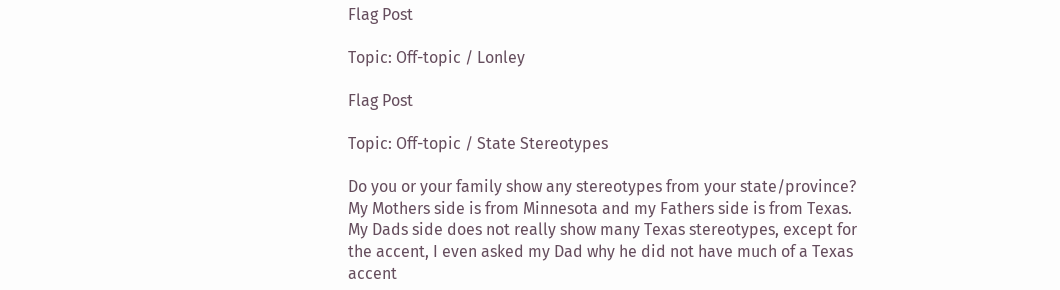Flag Post

Topic: Off-topic / Lonley

Flag Post

Topic: Off-topic / State Stereotypes

Do you or your family show any stereotypes from your state/province? My Mothers side is from Minnesota and my Fathers side is from Texas. My Dads side does not really show many Texas stereotypes, except for the accent, I even asked my Dad why he did not have much of a Texas accent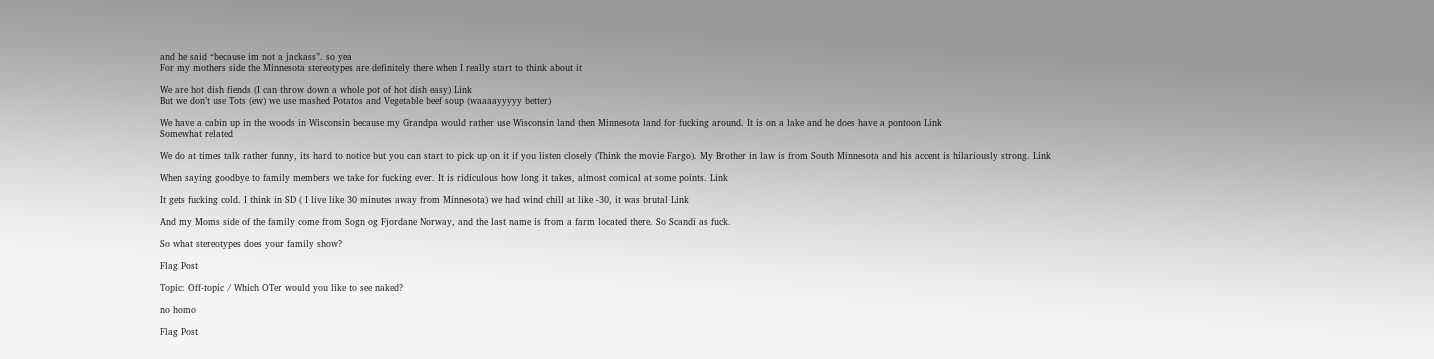and he said “because im not a jackass”. so yea
For my mothers side the Minnesota stereotypes are definitely there when I really start to think about it

We are hot dish fiends (I can throw down a whole pot of hot dish easy) Link
But we don’t use Tots (ew) we use mashed Potatos and Vegetable beef soup (waaaayyyyy better)

We have a cabin up in the woods in Wisconsin because my Grandpa would rather use Wisconsin land then Minnesota land for fucking around. It is on a lake and he does have a pontoon Link
Somewhat related

We do at times talk rather funny, its hard to notice but you can start to pick up on it if you listen closely (Think the movie Fargo). My Brother in law is from South Minnesota and his accent is hilariously strong. Link

When saying goodbye to family members we take for fucking ever. It is ridiculous how long it takes, almost comical at some points. Link

It gets fucking cold. I think in SD ( I live like 30 minutes away from Minnesota) we had wind chill at like -30, it was brutal Link

And my Moms side of the family come from Sogn og Fjordane Norway, and the last name is from a farm located there. So Scandi as fuck.

So what stereotypes does your family show?

Flag Post

Topic: Off-topic / Which OTer would you like to see naked?

no homo

Flag Post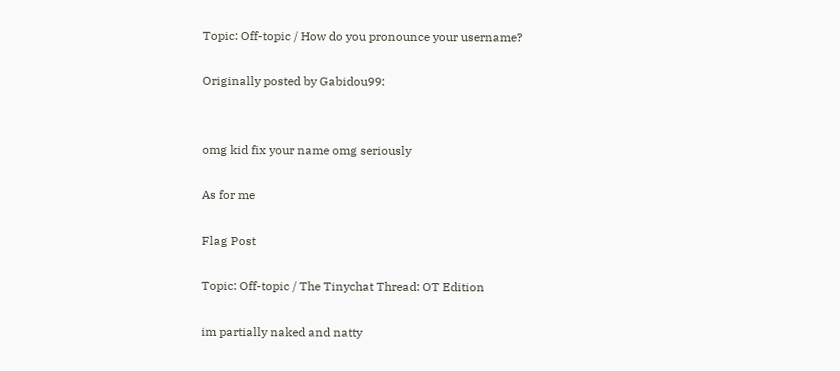Topic: Off-topic / How do you pronounce your username?

Originally posted by Gabidou99:


omg kid fix your name omg seriously

As for me

Flag Post

Topic: Off-topic / The Tinychat Thread: OT Edition

im partially naked and natty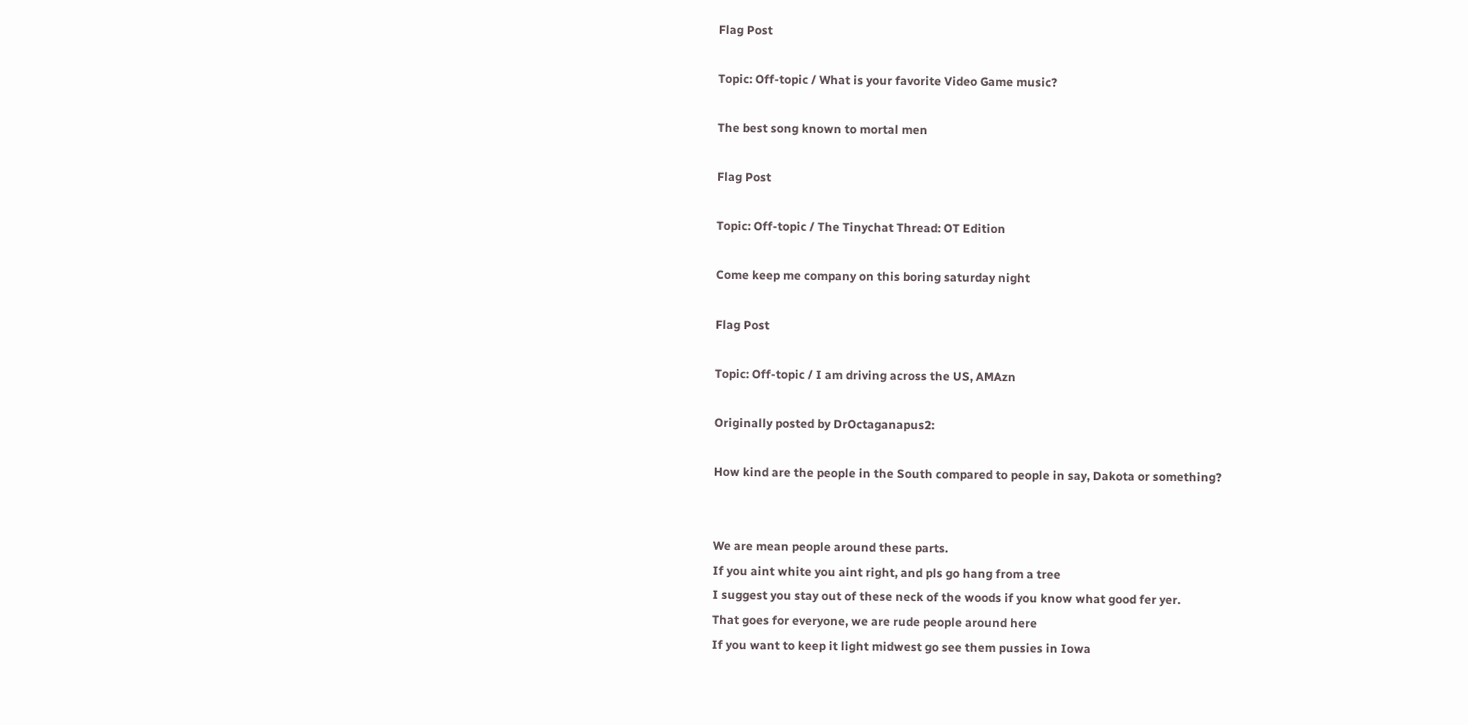Flag Post

Topic: Off-topic / What is your favorite Video Game music?

The best song known to mortal men

Flag Post

Topic: Off-topic / The Tinychat Thread: OT Edition

Come keep me company on this boring saturday night

Flag Post

Topic: Off-topic / I am driving across the US, AMAzn

Originally posted by DrOctaganapus2:

How kind are the people in the South compared to people in say, Dakota or something?


We are mean people around these parts.
If you aint white you aint right, and pls go hang from a tree
I suggest you stay out of these neck of the woods if you know what good fer yer.
That goes for everyone, we are rude people around here
If you want to keep it light midwest go see them pussies in Iowa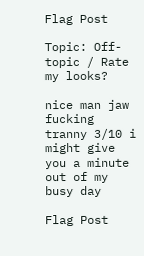Flag Post

Topic: Off-topic / Rate my looks?

nice man jaw fucking tranny 3/10 i might give you a minute out of my busy day

Flag Post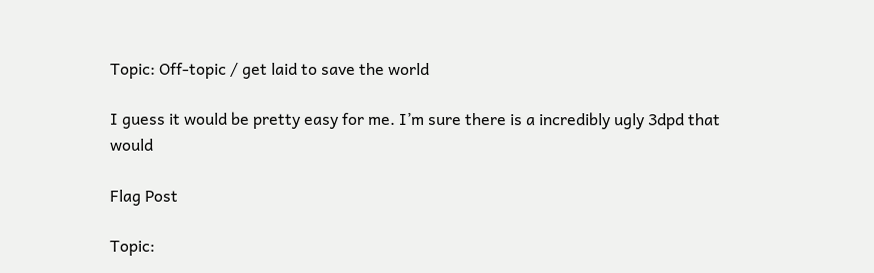Topic: Off-topic / get laid to save the world

I guess it would be pretty easy for me. I’m sure there is a incredibly ugly 3dpd that would

Flag Post

Topic: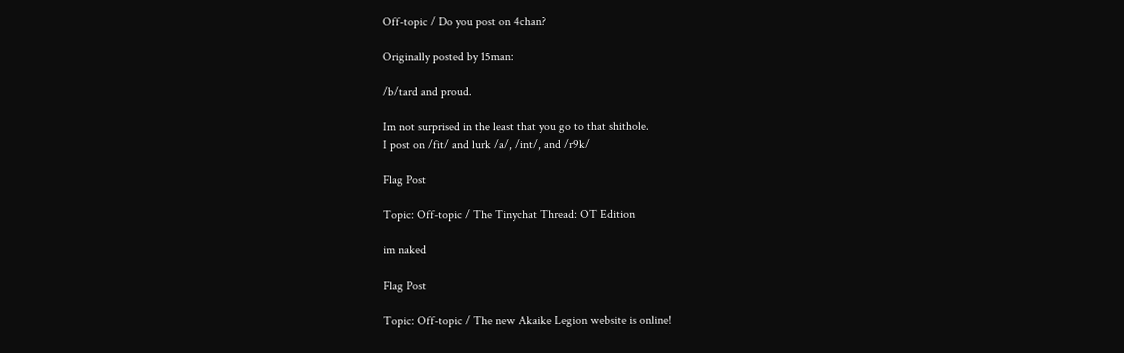Off-topic / Do you post on 4chan?

Originally posted by 15man:

/b/tard and proud.

Im not surprised in the least that you go to that shithole.
I post on /fit/ and lurk /a/, /int/, and /r9k/

Flag Post

Topic: Off-topic / The Tinychat Thread: OT Edition

im naked

Flag Post

Topic: Off-topic / The new Akaike Legion website is online!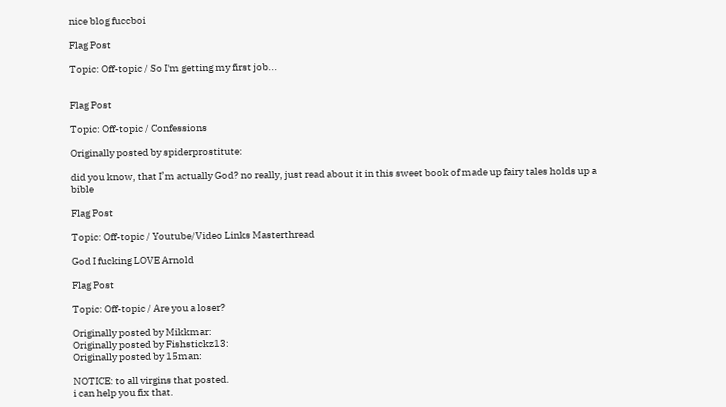nice blog fuccboi

Flag Post

Topic: Off-topic / So I'm getting my first job...


Flag Post

Topic: Off-topic / Confessions

Originally posted by spiderprostitute:

did you know, that I’m actually God? no really, just read about it in this sweet book of made up fairy tales holds up a bible

Flag Post

Topic: Off-topic / Youtube/Video Links Masterthread

God I fucking LOVE Arnold

Flag Post

Topic: Off-topic / Are you a loser?

Originally posted by Mikkmar:
Originally posted by Fishstickz13:
Originally posted by 15man:

NOTICE: to all virgins that posted.
i can help you fix that.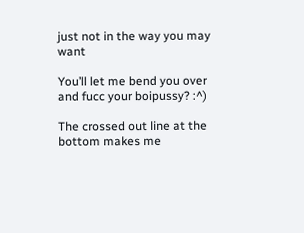just not in the way you may want

You’ll let me bend you over and fucc your boipussy? :^)

The crossed out line at the bottom makes me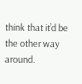think that it’d be the other way around.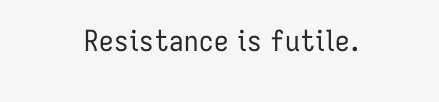Resistance is futile.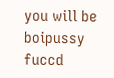you will be boipussy fuccd